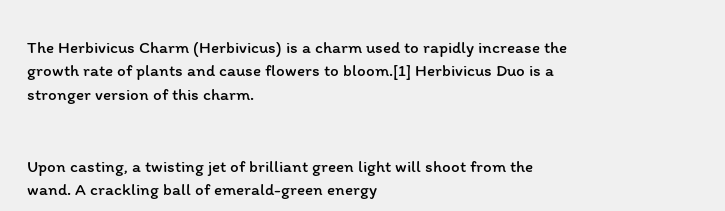The Herbivicus Charm (Herbivicus) is a charm used to rapidly increase the growth rate of plants and cause flowers to bloom.[1] Herbivicus Duo is a stronger version of this charm.


Upon casting, a twisting jet of brilliant green light will shoot from the wand. A crackling ball of emerald-green energy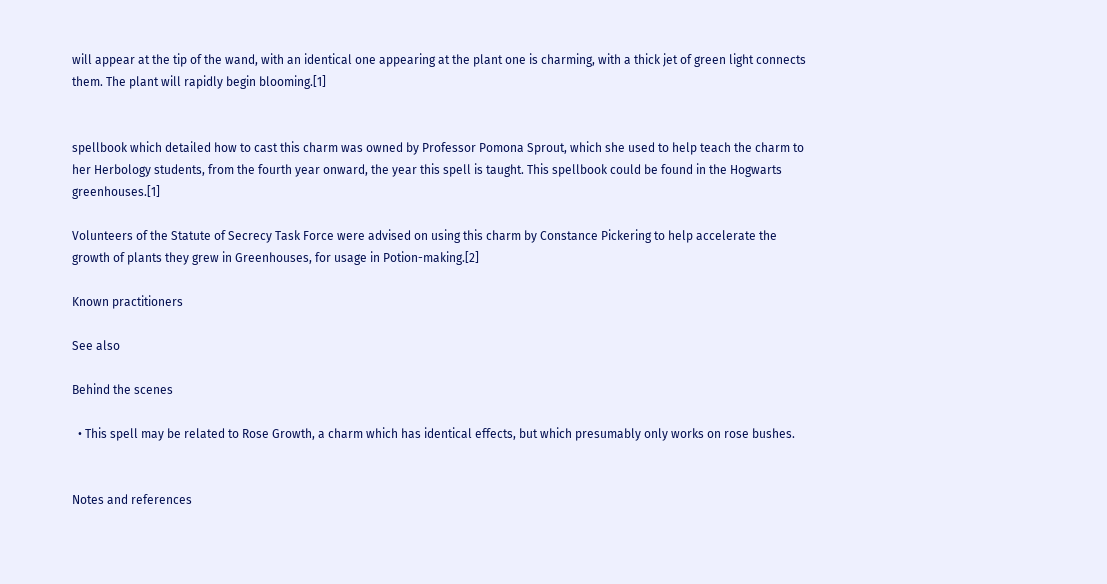will appear at the tip of the wand, with an identical one appearing at the plant one is charming, with a thick jet of green light connects them. The plant will rapidly begin blooming.[1]


spellbook which detailed how to cast this charm was owned by Professor Pomona Sprout, which she used to help teach the charm to her Herbology students, from the fourth year onward, the year this spell is taught. This spellbook could be found in the Hogwarts greenhouses.[1]

Volunteers of the Statute of Secrecy Task Force were advised on using this charm by Constance Pickering to help accelerate the growth of plants they grew in Greenhouses, for usage in Potion-making.[2]

Known practitioners

See also

Behind the scenes

  • This spell may be related to Rose Growth, a charm which has identical effects, but which presumably only works on rose bushes.


Notes and references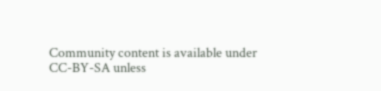Community content is available under CC-BY-SA unless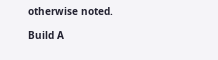otherwise noted.

Build A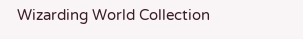Wizarding World Collection